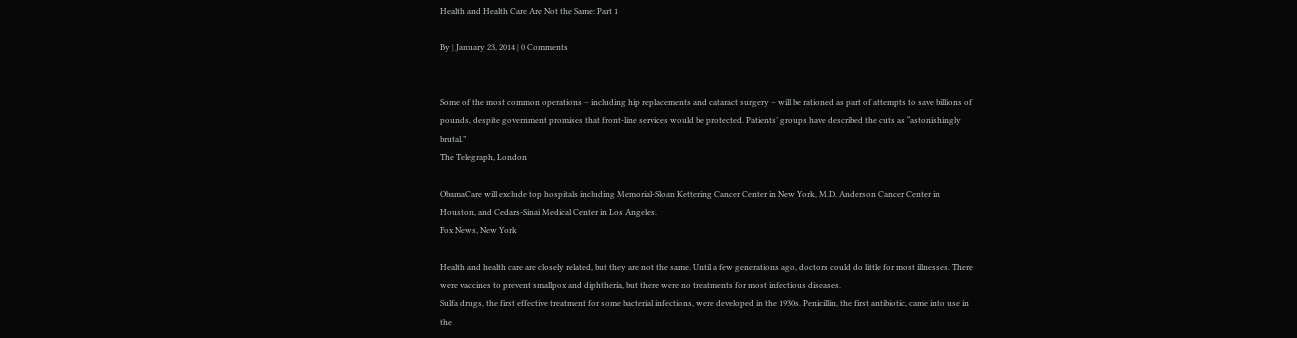Health and Health Care Are Not the Same: Part 1

By | January 23, 2014 | 0 Comments


Some of the most common operations – including hip replacements and cataract surgery – will be rationed as part of attempts to save billions of pounds, despite government promises that front-line services would be protected. Patients’ groups have described the cuts as “astonishingly brutal.”
The Telegraph, London

ObamaCare will exclude top hospitals including Memorial-Sloan Kettering Cancer Center in New York, M.D. Anderson Cancer Center in Houston, and Cedars-Sinai Medical Center in Los Angeles.
Fox News, New York

Health and health care are closely related, but they are not the same. Until a few generations ago, doctors could do little for most illnesses. There were vaccines to prevent smallpox and diphtheria, but there were no treatments for most infectious diseases.
Sulfa drugs, the first effective treatment for some bacterial infections, were developed in the 1930s. Penicillin, the first antibiotic, came into use in the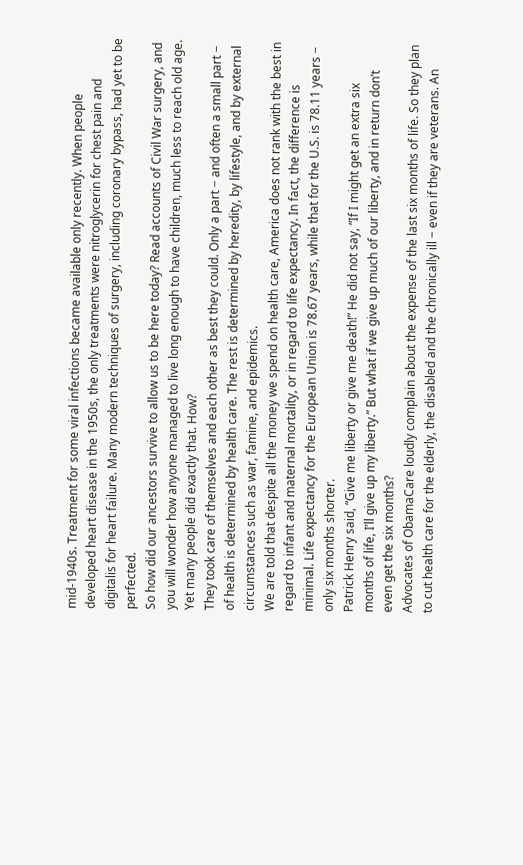mid-1940s. Treatment for some viral infections became available only recently. When people developed heart disease in the 1950s, the only treatments were nitroglycerin for chest pain and digitalis for heart failure. Many modern techniques of surgery, including coronary bypass, had yet to be perfected.
So how did our ancestors survive to allow us to be here today? Read accounts of Civil War surgery, and you will wonder how anyone managed to live long enough to have children, much less to reach old age. Yet many people did exactly that. How?
They took care of themselves and each other as best they could. Only a part − and often a small part − of health is determined by health care. The rest is determined by heredity, by lifestyle, and by external circumstances such as war, famine, and epidemics.
We are told that despite all the money we spend on health care, America does not rank with the best in regard to infant and maternal mortality, or in regard to life expectancy. In fact, the difference is minimal. Life expectancy for the European Union is 78.67 years, while that for the U.S. is 78.11 years − only six months shorter.
Patrick Henry said, “Give me liberty or give me death!” He did not say, “If I might get an extra six months of life, I’ll give up my liberty.” But what if we give up much of our liberty, and in return don’t even get the six months?
Advocates of ObamaCare loudly complain about the expense of the last six months of life. So they plan to cut health care for the elderly, the disabled and the chronically ill − even if they are veterans. An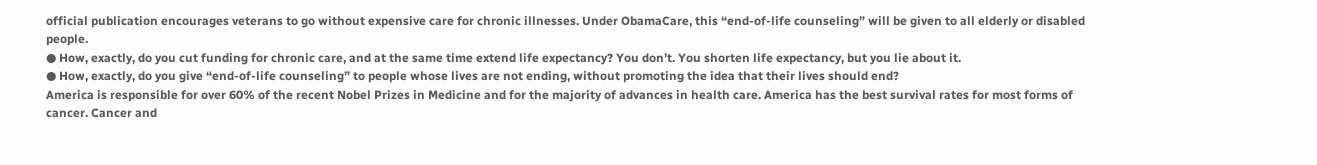official publication encourages veterans to go without expensive care for chronic illnesses. Under ObamaCare, this “end-of-life counseling” will be given to all elderly or disabled people.
● How, exactly, do you cut funding for chronic care, and at the same time extend life expectancy? You don’t. You shorten life expectancy, but you lie about it.
● How, exactly, do you give “end-of-life counseling” to people whose lives are not ending, without promoting the idea that their lives should end?
America is responsible for over 60% of the recent Nobel Prizes in Medicine and for the majority of advances in health care. America has the best survival rates for most forms of cancer. Cancer and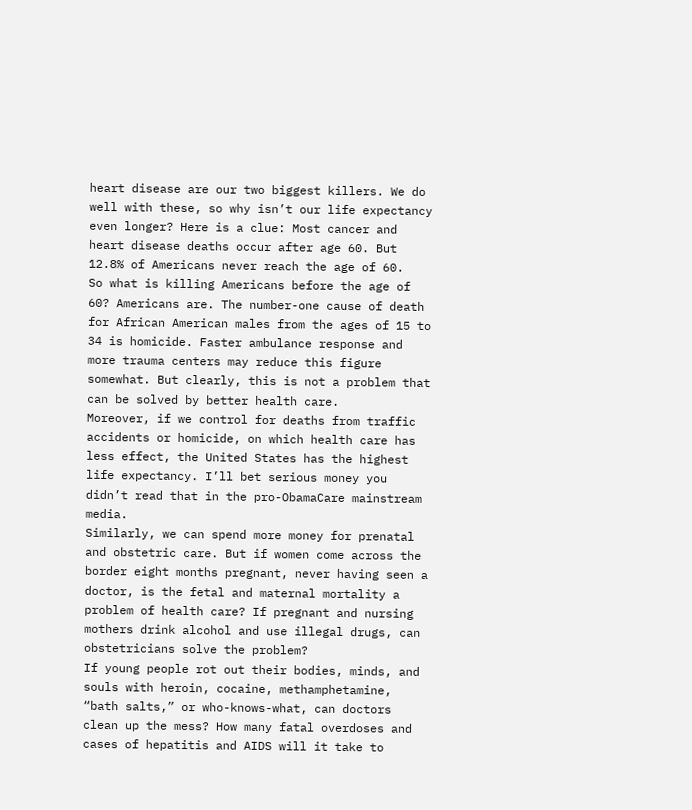heart disease are our two biggest killers. We do well with these, so why isn’t our life expectancy even longer? Here is a clue: Most cancer and heart disease deaths occur after age 60. But 12.8% of Americans never reach the age of 60.
So what is killing Americans before the age of 60? Americans are. The number-one cause of death for African American males from the ages of 15 to 34 is homicide. Faster ambulance response and more trauma centers may reduce this figure somewhat. But clearly, this is not a problem that can be solved by better health care.
Moreover, if we control for deaths from traffic accidents or homicide, on which health care has less effect, the United States has the highest life expectancy. I’ll bet serious money you didn’t read that in the pro-ObamaCare mainstream media.
Similarly, we can spend more money for prenatal and obstetric care. But if women come across the border eight months pregnant, never having seen a doctor, is the fetal and maternal mortality a problem of health care? If pregnant and nursing mothers drink alcohol and use illegal drugs, can obstetricians solve the problem?
If young people rot out their bodies, minds, and souls with heroin, cocaine, methamphetamine, “bath salts,” or who-knows-what, can doctors clean up the mess? How many fatal overdoses and cases of hepatitis and AIDS will it take to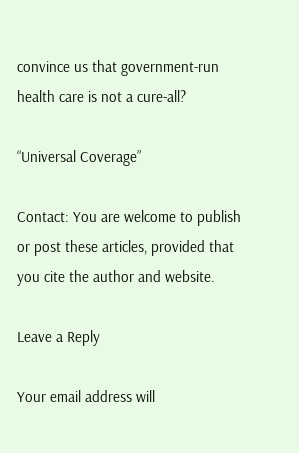convince us that government-run health care is not a cure-all?

“Universal Coverage”

Contact: You are welcome to publish or post these articles, provided that you cite the author and website.

Leave a Reply

Your email address will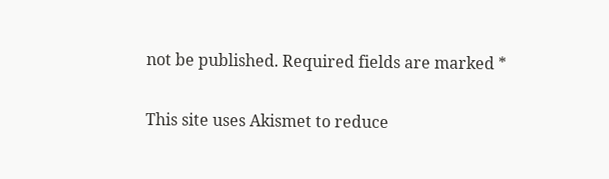not be published. Required fields are marked *

This site uses Akismet to reduce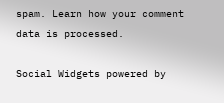spam. Learn how your comment data is processed.

Social Widgets powered by